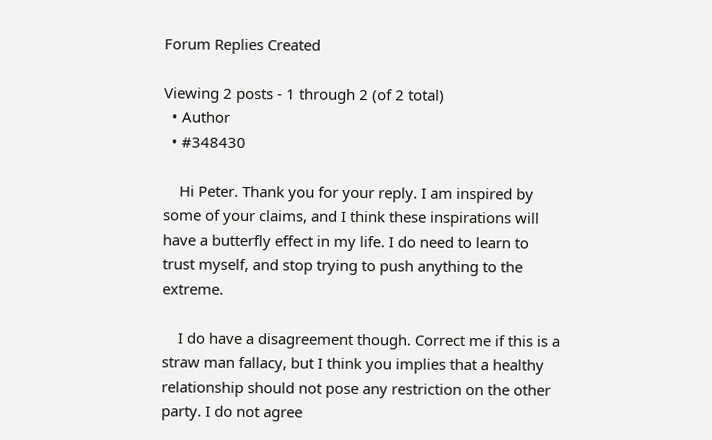Forum Replies Created

Viewing 2 posts - 1 through 2 (of 2 total)
  • Author
  • #348430

    Hi Peter. Thank you for your reply. I am inspired by some of your claims, and I think these inspirations will have a butterfly effect in my life. I do need to learn to trust myself, and stop trying to push anything to the extreme.

    I do have a disagreement though. Correct me if this is a straw man fallacy, but I think you implies that a healthy relationship should not pose any restriction on the other party. I do not agree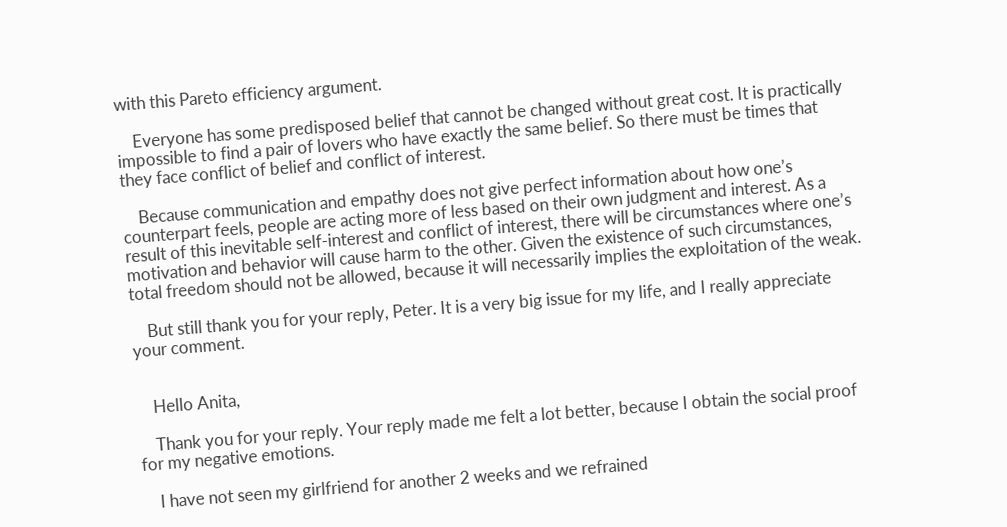with this Pareto efficiency argument.

    Everyone has some predisposed belief that cannot be changed without great cost. It is practically impossible to find a pair of lovers who have exactly the same belief. So there must be times that they face conflict of belief and conflict of interest.

    Because communication and empathy does not give perfect information about how one’s counterpart feels, people are acting more of less based on their own judgment and interest. As a result of this inevitable self-interest and conflict of interest, there will be circumstances where one’s motivation and behavior will cause harm to the other. Given the existence of such circumstances, total freedom should not be allowed, because it will necessarily implies the exploitation of the weak.

    But still thank you for your reply, Peter. It is a very big issue for my life, and I really appreciate your comment.


    Hello Anita,

    Thank you for your reply. Your reply made me felt a lot better, because I obtain the social proof for my negative emotions.

    I have not seen my girlfriend for another 2 weeks and we refrained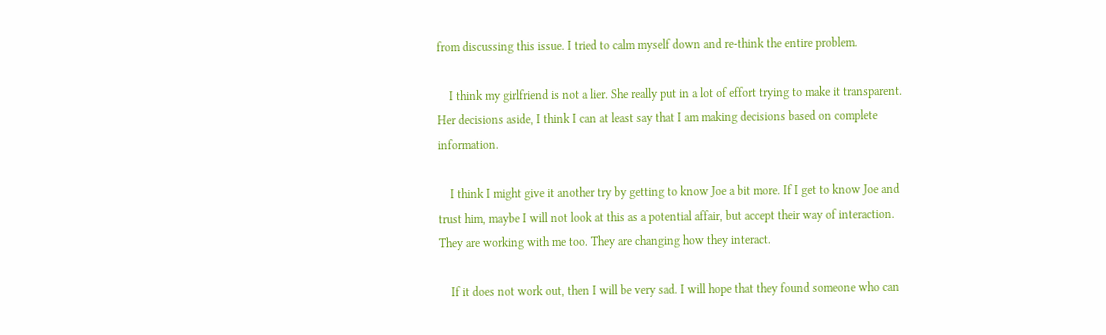from discussing this issue. I tried to calm myself down and re-think the entire problem.

    I think my girlfriend is not a lier. She really put in a lot of effort trying to make it transparent. Her decisions aside, I think I can at least say that I am making decisions based on complete information.

    I think I might give it another try by getting to know Joe a bit more. If I get to know Joe and trust him, maybe I will not look at this as a potential affair, but accept their way of interaction. They are working with me too. They are changing how they interact.

    If it does not work out, then I will be very sad. I will hope that they found someone who can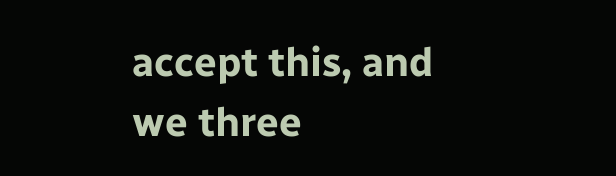accept this, and we three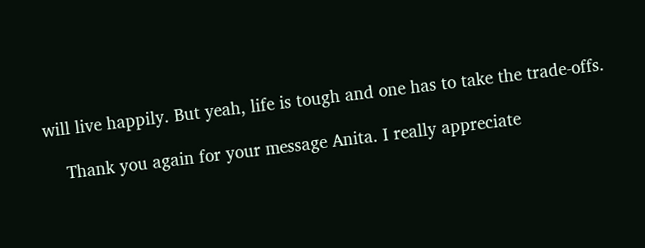will live happily. But yeah, life is tough and one has to take the trade-offs.

    Thank you again for your message Anita. I really appreciate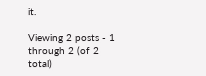it.

Viewing 2 posts - 1 through 2 (of 2 total)